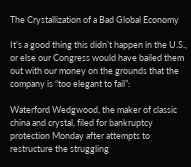The Crystallization of a Bad Global Economy

It’s a good thing this didn’t happen in the U.S., or else our Congress would have bailed them out with our money on the grounds that the company is “too elegant to fail”:

Waterford Wedgwood, the maker of classic china and crystal, filed for bankruptcy protection Monday after attempts to restructure the struggling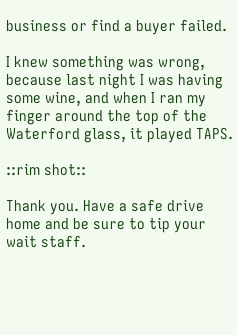business or find a buyer failed.

I knew something was wrong, because last night I was having some wine, and when I ran my finger around the top of the Waterford glass, it played TAPS.

::rim shot::

Thank you. Have a safe drive home and be sure to tip your wait staff.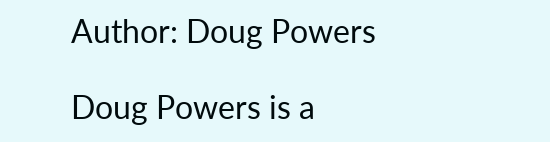Author: Doug Powers

Doug Powers is a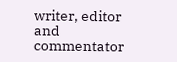writer, editor and commentator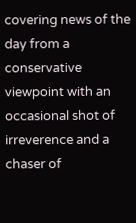covering news of the day from a conservative viewpoint with an occasional shot of irreverence and a chaser of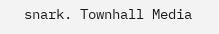snark. Townhall Media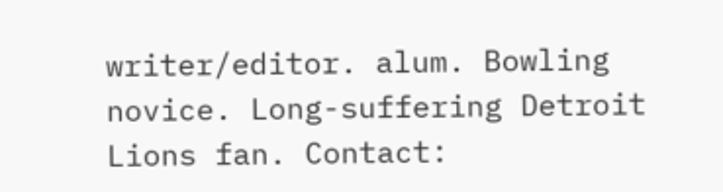writer/editor. alum. Bowling novice. Long-suffering Detroit Lions fan. Contact: